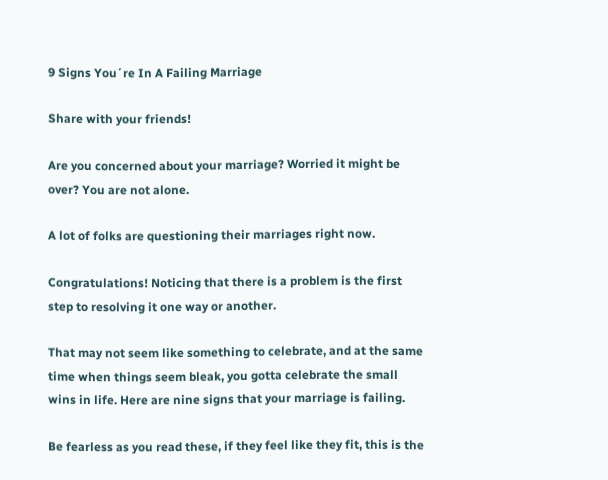9 Signs You´re In A Failing Marriage

Share with your friends!

Are you concerned about your marriage? Worried it might be over? You are not alone.

A lot of folks are questioning their marriages right now.

Congratulations! Noticing that there is a problem is the first step to resolving it one way or another.

That may not seem like something to celebrate, and at the same time when things seem bleak, you gotta celebrate the small wins in life. Here are nine signs that your marriage is failing.

Be fearless as you read these, if they feel like they fit, this is the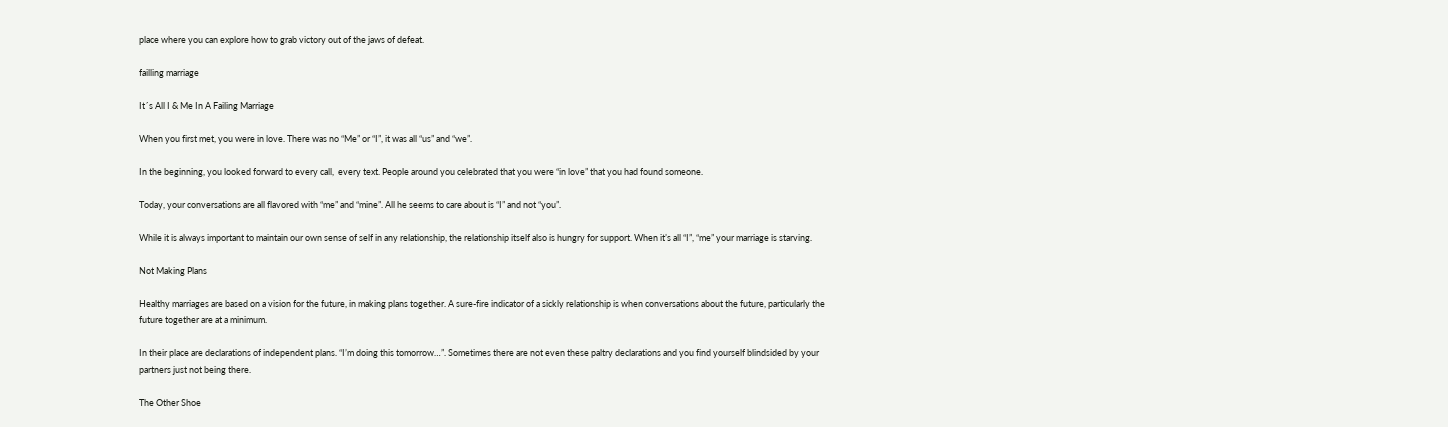place where you can explore how to grab victory out of the jaws of defeat.

failling marriage

It´s All I & Me In A Failing Marriage

When you first met, you were in love. There was no “Me” or “I”, it was all “us” and “we”.

In the beginning, you looked forward to every call,  every text. People around you celebrated that you were “in love” that you had found someone.

Today, your conversations are all flavored with “me” and “mine”. All he seems to care about is “I” and not “you”.

While it is always important to maintain our own sense of self in any relationship, the relationship itself also is hungry for support. When it’s all “I”, “me” your marriage is starving.

Not Making Plans

Healthy marriages are based on a vision for the future, in making plans together. A sure-fire indicator of a sickly relationship is when conversations about the future, particularly the future together are at a minimum.

In their place are declarations of independent plans. “I’m doing this tomorrow…”. Sometimes there are not even these paltry declarations and you find yourself blindsided by your partners just not being there.

The Other Shoe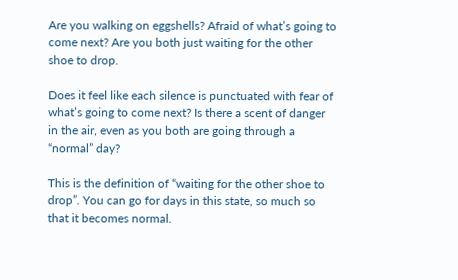Are you walking on eggshells? Afraid of what’s going to come next? Are you both just waiting for the other shoe to drop.

Does it feel like each silence is punctuated with fear of what’s going to come next? Is there a scent of danger in the air, even as you both are going through a “normal” day?

This is the definition of “waiting for the other shoe to drop”. You can go for days in this state, so much so that it becomes normal.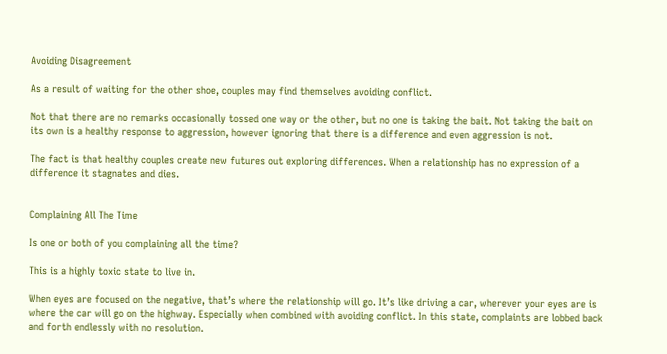Avoiding Disagreement

As a result of waiting for the other shoe, couples may find themselves avoiding conflict.

Not that there are no remarks occasionally tossed one way or the other, but no one is taking the bait. Not taking the bait on its own is a healthy response to aggression, however ignoring that there is a difference and even aggression is not.

The fact is that healthy couples create new futures out exploring differences. When a relationship has no expression of a difference it stagnates and dies.


Complaining All The Time

Is one or both of you complaining all the time?

This is a highly toxic state to live in.

When eyes are focused on the negative, that’s where the relationship will go. It’s like driving a car, wherever your eyes are is where the car will go on the highway. Especially when combined with avoiding conflict. In this state, complaints are lobbed back and forth endlessly with no resolution.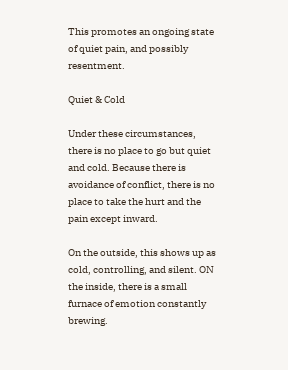This promotes an ongoing state of quiet pain, and possibly resentment.

Quiet & Cold

Under these circumstances, there is no place to go but quiet and cold. Because there is avoidance of conflict, there is no place to take the hurt and the pain except inward.

On the outside, this shows up as cold, controlling, and silent. ON the inside, there is a small furnace of emotion constantly brewing.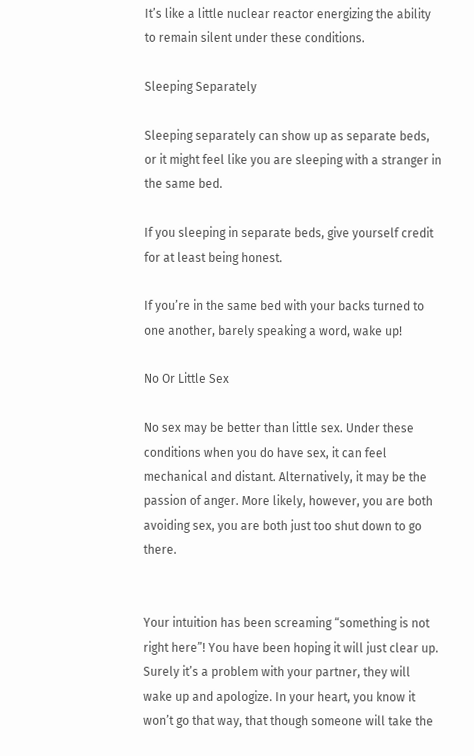It’s like a little nuclear reactor energizing the ability to remain silent under these conditions.

Sleeping Separately

Sleeping separately can show up as separate beds, or it might feel like you are sleeping with a stranger in the same bed.

If you sleeping in separate beds, give yourself credit for at least being honest.

If you’re in the same bed with your backs turned to one another, barely speaking a word, wake up!

No Or Little Sex

No sex may be better than little sex. Under these conditions when you do have sex, it can feel mechanical and distant. Alternatively, it may be the passion of anger. More likely, however, you are both avoiding sex, you are both just too shut down to go there.


Your intuition has been screaming “something is not right here”! You have been hoping it will just clear up. Surely it’s a problem with your partner, they will wake up and apologize. In your heart, you know it won’t go that way, that though someone will take the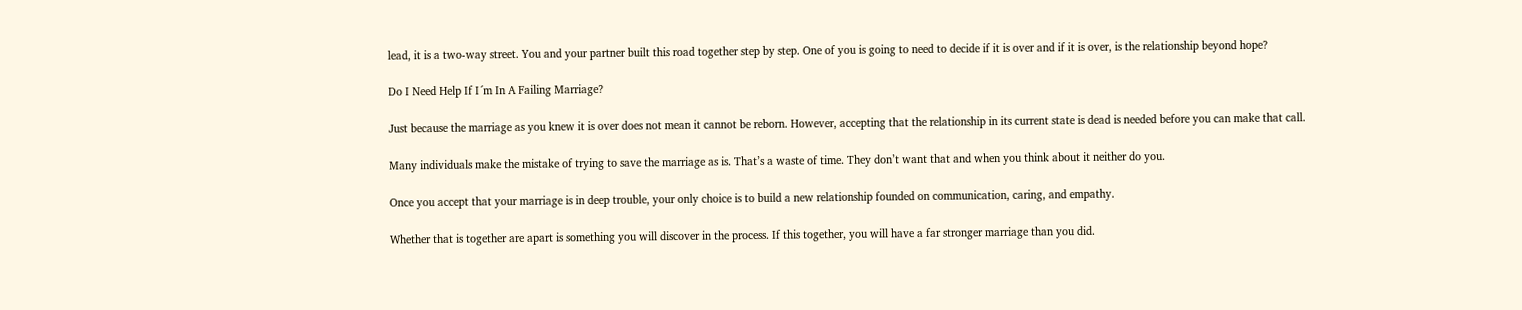lead, it is a two-way street. You and your partner built this road together step by step. One of you is going to need to decide if it is over and if it is over, is the relationship beyond hope?

Do I Need Help If I´m In A Failing Marriage?

Just because the marriage as you knew it is over does not mean it cannot be reborn. However, accepting that the relationship in its current state is dead is needed before you can make that call.

Many individuals make the mistake of trying to save the marriage as is. That’s a waste of time. They don’t want that and when you think about it neither do you.

Once you accept that your marriage is in deep trouble, your only choice is to build a new relationship founded on communication, caring, and empathy.

Whether that is together are apart is something you will discover in the process. If this together, you will have a far stronger marriage than you did.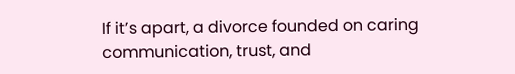If it’s apart, a divorce founded on caring communication, trust, and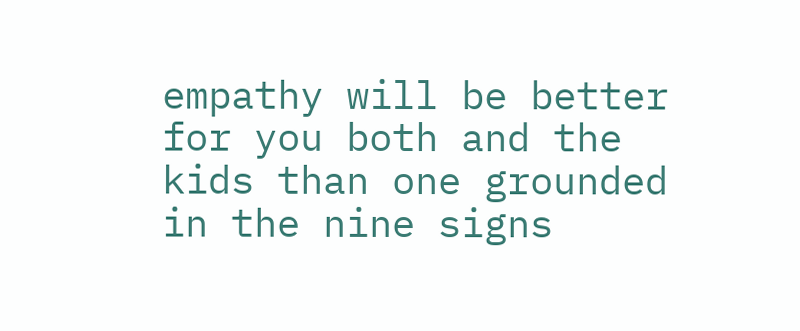empathy will be better for you both and the kids than one grounded in the nine signs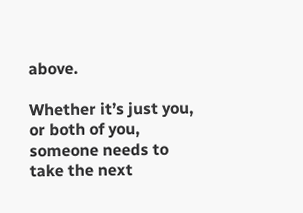above.

Whether it’s just you, or both of you, someone needs to take the next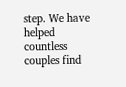step. We have helped countless couples find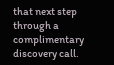that next step through a complimentary discovery call.